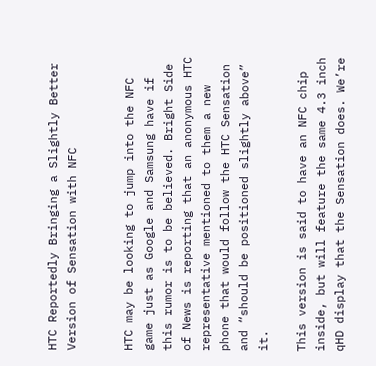HTC Reportedly Bringing a Slightly Better Version of Sensation with NFC


HTC may be looking to jump into the NFC game just as Google and Samsung have if this rumor is to be believed. Bright Side of News is reporting that an anonymous HTC representative mentioned to them a new phone that would follow the HTC Sensation and “should be positioned slightly above” it.

This version is said to have an NFC chip inside, but will feature the same 4.3 inch qHD display that the Sensation does. We’re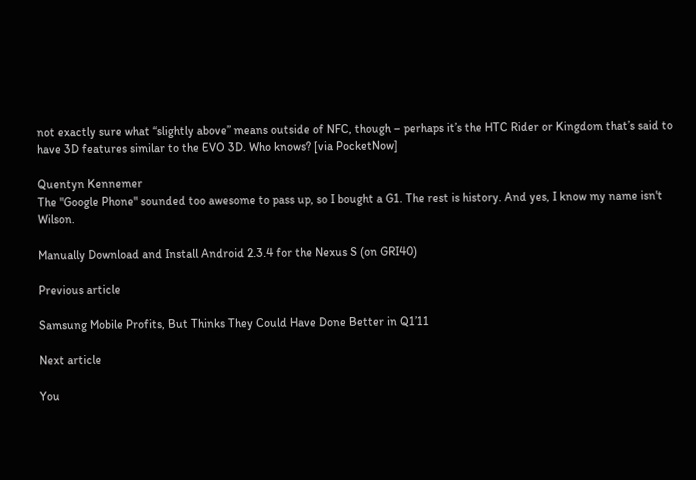not exactly sure what “slightly above” means outside of NFC, though – perhaps it’s the HTC Rider or Kingdom that’s said to have 3D features similar to the EVO 3D. Who knows? [via PocketNow]

Quentyn Kennemer
The "Google Phone" sounded too awesome to pass up, so I bought a G1. The rest is history. And yes, I know my name isn't Wilson.

Manually Download and Install Android 2.3.4 for the Nexus S (on GRI40)

Previous article

Samsung Mobile Profits, But Thinks They Could Have Done Better in Q1’11

Next article

You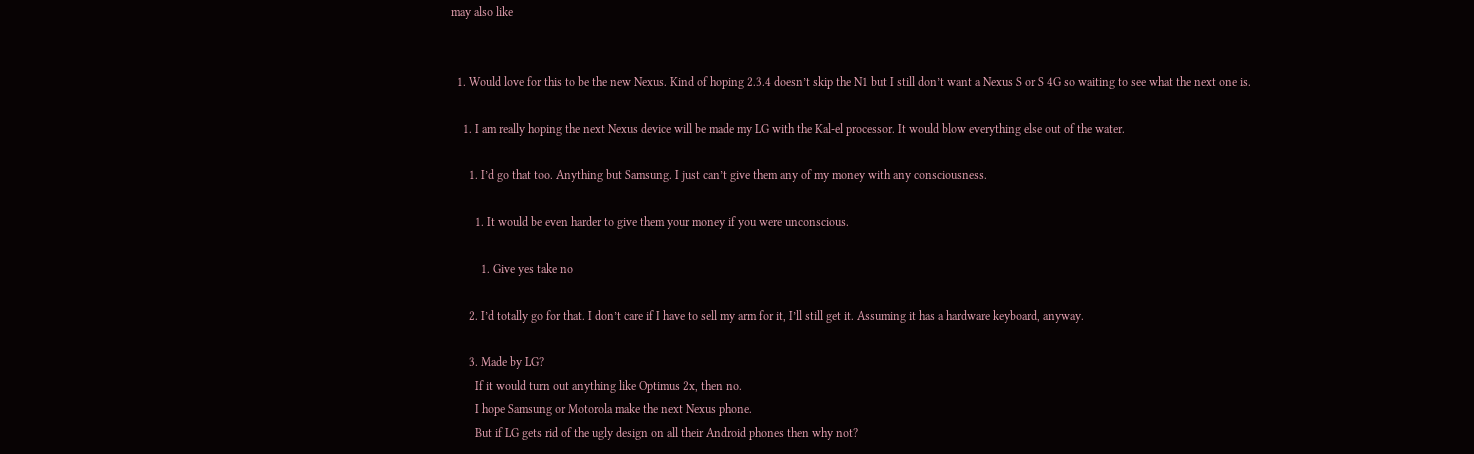may also like


  1. Would love for this to be the new Nexus. Kind of hoping 2.3.4 doesn’t skip the N1 but I still don’t want a Nexus S or S 4G so waiting to see what the next one is.

    1. I am really hoping the next Nexus device will be made my LG with the Kal-el processor. It would blow everything else out of the water.

      1. I’d go that too. Anything but Samsung. I just can’t give them any of my money with any consciousness.

        1. It would be even harder to give them your money if you were unconscious.

          1. Give yes take no

      2. I’d totally go for that. I don’t care if I have to sell my arm for it, I’ll still get it. Assuming it has a hardware keyboard, anyway.

      3. Made by LG?
        If it would turn out anything like Optimus 2x, then no.
        I hope Samsung or Motorola make the next Nexus phone.
        But if LG gets rid of the ugly design on all their Android phones then why not?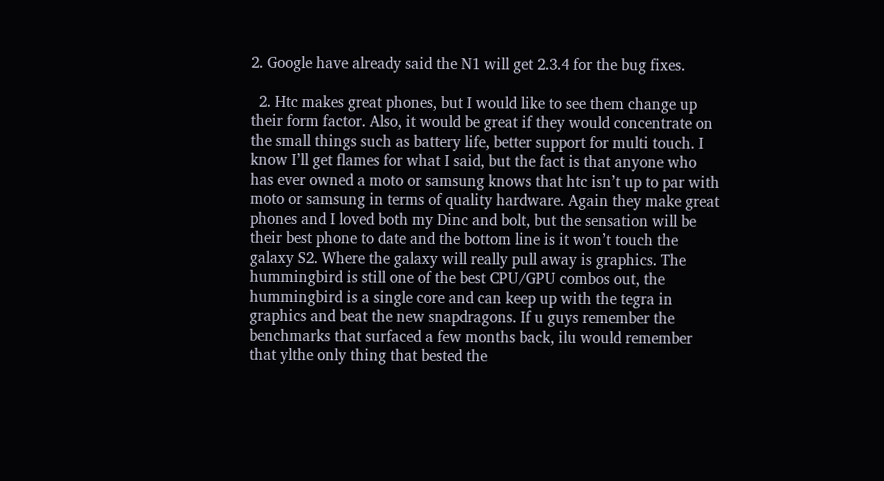2. Google have already said the N1 will get 2.3.4 for the bug fixes.

  2. Htc makes great phones, but I would like to see them change up their form factor. Also, it would be great if they would concentrate on the small things such as battery life, better support for multi touch. I know I’ll get flames for what I said, but the fact is that anyone who has ever owned a moto or samsung knows that htc isn’t up to par with moto or samsung in terms of quality hardware. Again they make great phones and I loved both my Dinc and bolt, but the sensation will be their best phone to date and the bottom line is it won’t touch the galaxy S2. Where the galaxy will really pull away is graphics. The hummingbird is still one of the best CPU/GPU combos out, the hummingbird is a single core and can keep up with the tegra in graphics and beat the new snapdragons. If u guys remember the benchmarks that surfaced a few months back, ilu would remember that ylthe only thing that bested the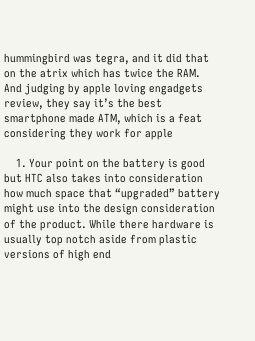hummingbird was tegra, and it did that on the atrix which has twice the RAM. And judging by apple loving engadgets review, they say it’s the best smartphone made ATM, which is a feat considering they work for apple

    1. Your point on the battery is good but HTC also takes into consideration how much space that “upgraded” battery might use into the design consideration of the product. While there hardware is usually top notch aside from plastic versions of high end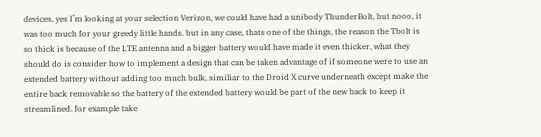devices, yes I’m looking at your selection Verizon, we could have had a unibody ThunderBolt, but nooo, it was too much for your greedy little hands. but in any case, thats one of the things, the reason the Tbolt is so thick is because of the LTE antenna and a bigger battery would have made it even thicker, what they should do is consider how to implement a design that can be taken advantage of if someone were to use an extended battery without adding too much bulk, similiar to the Droid X curve underneath except make the entire back removable so the battery of the extended battery would be part of the new back to keep it streamlined. for example take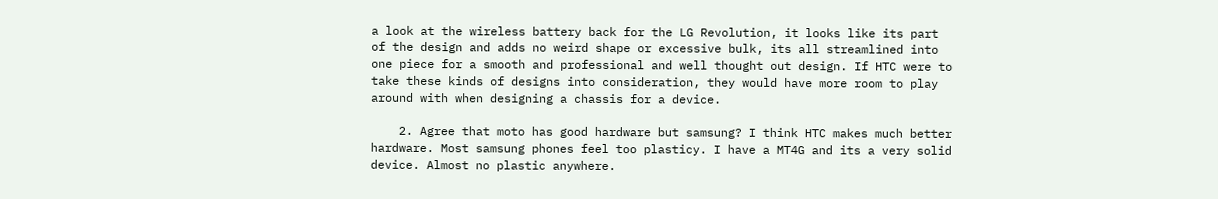a look at the wireless battery back for the LG Revolution, it looks like its part of the design and adds no weird shape or excessive bulk, its all streamlined into one piece for a smooth and professional and well thought out design. If HTC were to take these kinds of designs into consideration, they would have more room to play around with when designing a chassis for a device.

    2. Agree that moto has good hardware but samsung? I think HTC makes much better hardware. Most samsung phones feel too plasticy. I have a MT4G and its a very solid device. Almost no plastic anywhere.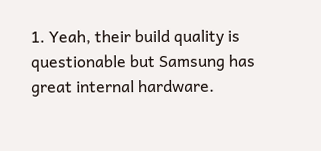1. Yeah, their build quality is questionable but Samsung has great internal hardware.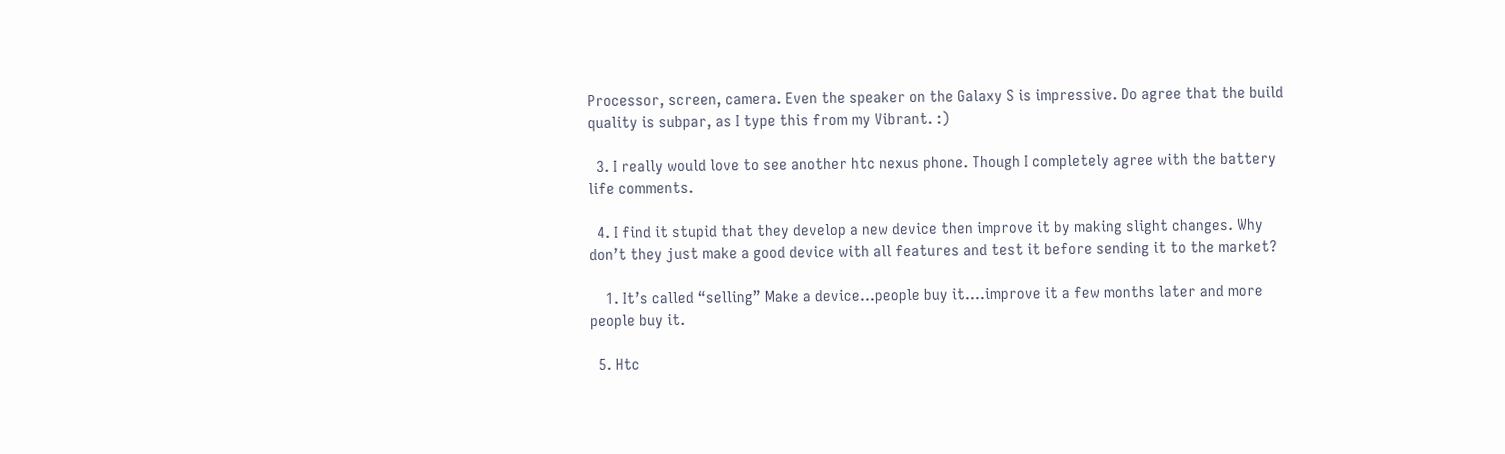Processor, screen, camera. Even the speaker on the Galaxy S is impressive. Do agree that the build quality is subpar, as I type this from my Vibrant. :)

  3. I really would love to see another htc nexus phone. Though I completely agree with the battery life comments.

  4. I find it stupid that they develop a new device then improve it by making slight changes. Why don’t they just make a good device with all features and test it before sending it to the market?

    1. It’s called “selling” Make a device…people buy it….improve it a few months later and more people buy it.

  5. Htc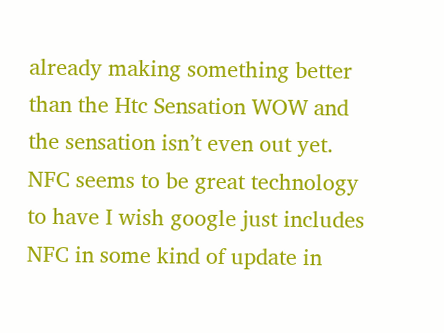already making something better than the Htc Sensation WOW and the sensation isn’t even out yet. NFC seems to be great technology to have I wish google just includes NFC in some kind of update in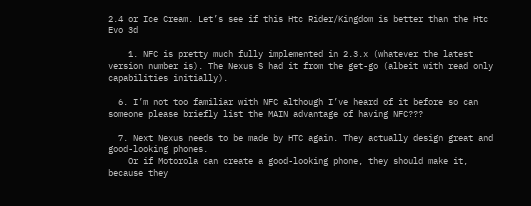2.4 or Ice Cream. Let’s see if this Htc Rider/Kingdom is better than the Htc Evo 3d

    1. NFC is pretty much fully implemented in 2.3.x (whatever the latest version number is). The Nexus S had it from the get-go (albeit with read only capabilities initially).

  6. I’m not too familiar with NFC although I’ve heard of it before so can someone please briefly list the MAIN advantage of having NFC???

  7. Next Nexus needs to be made by HTC again. They actually design great and good-looking phones.
    Or if Motorola can create a good-looking phone, they should make it, because they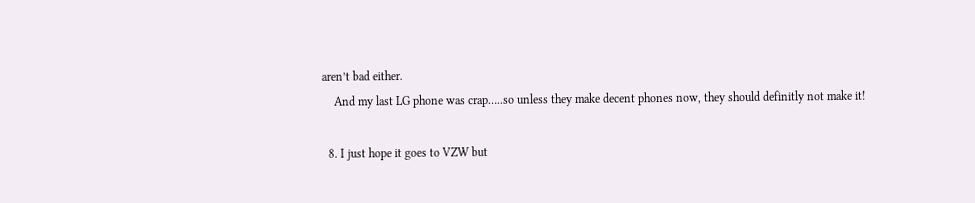aren’t bad either.
    And my last LG phone was crap…..so unless they make decent phones now, they should definitly not make it!

  8. I just hope it goes to VZW but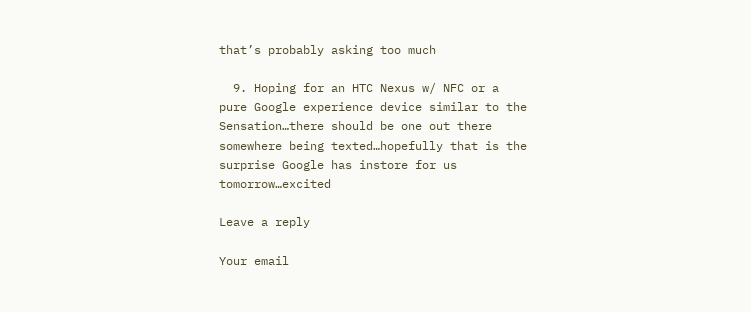that’s probably asking too much

  9. Hoping for an HTC Nexus w/ NFC or a pure Google experience device similar to the Sensation…there should be one out there somewhere being texted…hopefully that is the surprise Google has instore for us tomorrow…excited

Leave a reply

Your email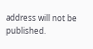address will not be published.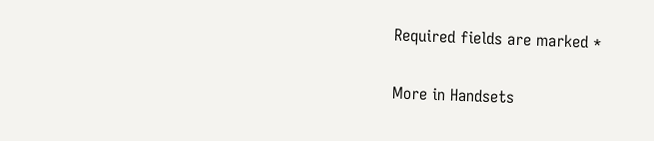Required fields are marked *

More in Handsets